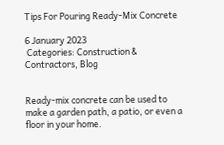Tips For Pouring Ready-Mix Concrete

6 January 2023
 Categories: Construction & Contractors, Blog


Ready-mix concrete can be used to make a garden path, a patio, or even a floor in your home.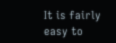It is fairly easy to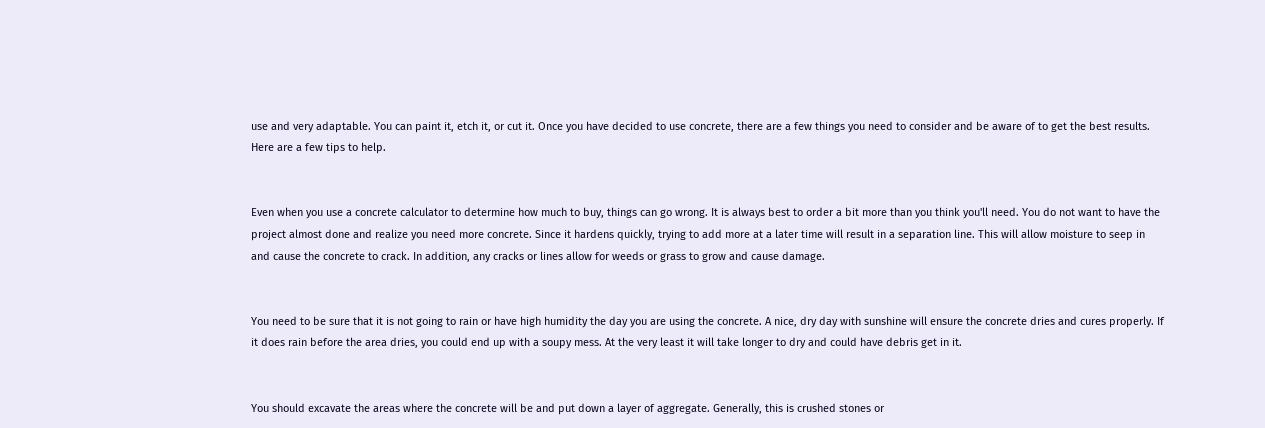use and very adaptable. You can paint it, etch it, or cut it. Once you have decided to use concrete, there are a few things you need to consider and be aware of to get the best results. Here are a few tips to help.


Even when you use a concrete calculator to determine how much to buy, things can go wrong. It is always best to order a bit more than you think you'll need. You do not want to have the project almost done and realize you need more concrete. Since it hardens quickly, trying to add more at a later time will result in a separation line. This will allow moisture to seep in and cause the concrete to crack. In addition, any cracks or lines allow for weeds or grass to grow and cause damage.


You need to be sure that it is not going to rain or have high humidity the day you are using the concrete. A nice, dry day with sunshine will ensure the concrete dries and cures properly. If it does rain before the area dries, you could end up with a soupy mess. At the very least it will take longer to dry and could have debris get in it.


You should excavate the areas where the concrete will be and put down a layer of aggregate. Generally, this is crushed stones or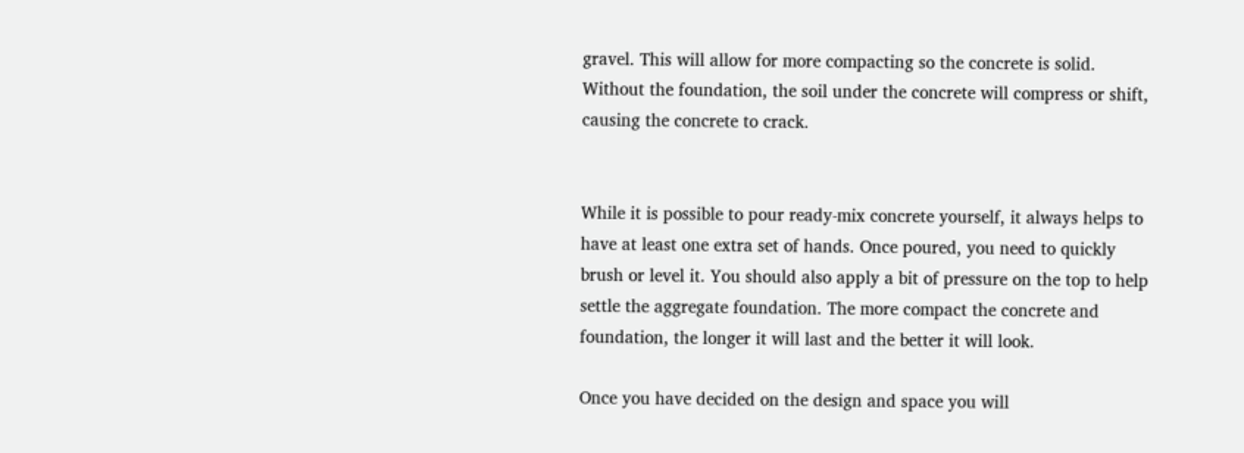gravel. This will allow for more compacting so the concrete is solid. Without the foundation, the soil under the concrete will compress or shift, causing the concrete to crack.


While it is possible to pour ready-mix concrete yourself, it always helps to have at least one extra set of hands. Once poured, you need to quickly brush or level it. You should also apply a bit of pressure on the top to help settle the aggregate foundation. The more compact the concrete and foundation, the longer it will last and the better it will look.

Once you have decided on the design and space you will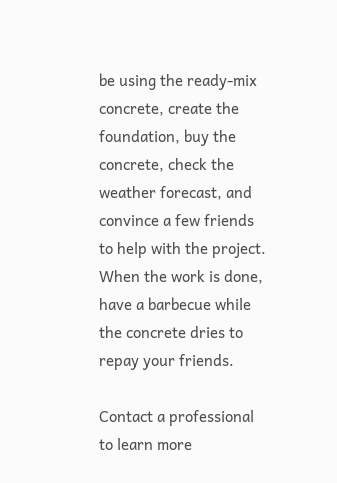be using the ready-mix concrete, create the foundation, buy the concrete, check the weather forecast, and convince a few friends to help with the project. When the work is done, have a barbecue while the concrete dries to repay your friends.

Contact a professional to learn more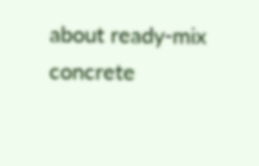about ready-mix concrete